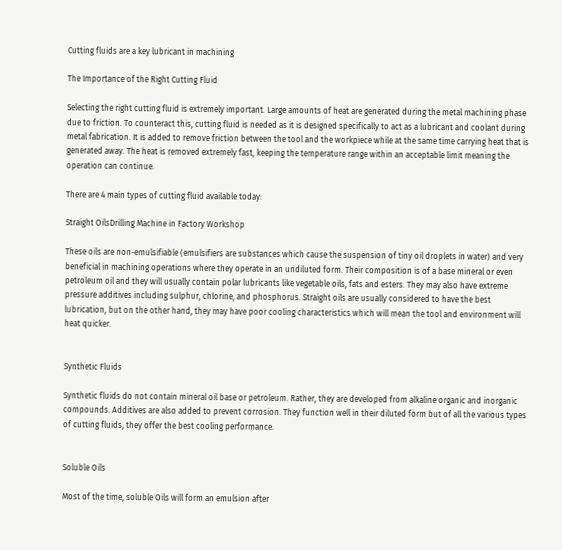Cutting fluids are a key lubricant in machining

The Importance of the Right Cutting Fluid

Selecting the right cutting fluid is extremely important. Large amounts of heat are generated during the metal machining phase due to friction. To counteract this, cutting fluid is needed as it is designed specifically to act as a lubricant and coolant during metal fabrication. It is added to remove friction between the tool and the workpiece while at the same time carrying heat that is generated away. The heat is removed extremely fast, keeping the temperature range within an acceptable limit meaning the operation can continue.

There are 4 main types of cutting fluid available today:

Straight OilsDrilling Machine in Factory Workshop

These oils are non-emulsifiable (emulsifiers are substances which cause the suspension of tiny oil droplets in water) and very beneficial in machining operations where they operate in an undiluted form. Their composition is of a base mineral or even petroleum oil and they will usually contain polar lubricants like vegetable oils, fats and esters. They may also have extreme pressure additives including sulphur, chlorine, and phosphorus. Straight oils are usually considered to have the best lubrication, but on the other hand, they may have poor cooling characteristics which will mean the tool and environment will heat quicker.


Synthetic Fluids

Synthetic fluids do not contain mineral oil base or petroleum. Rather, they are developed from alkaline organic and inorganic compounds. Additives are also added to prevent corrosion. They function well in their diluted form but of all the various types of cutting fluids, they offer the best cooling performance.


Soluble Oils

Most of the time, soluble Oils will form an emulsion after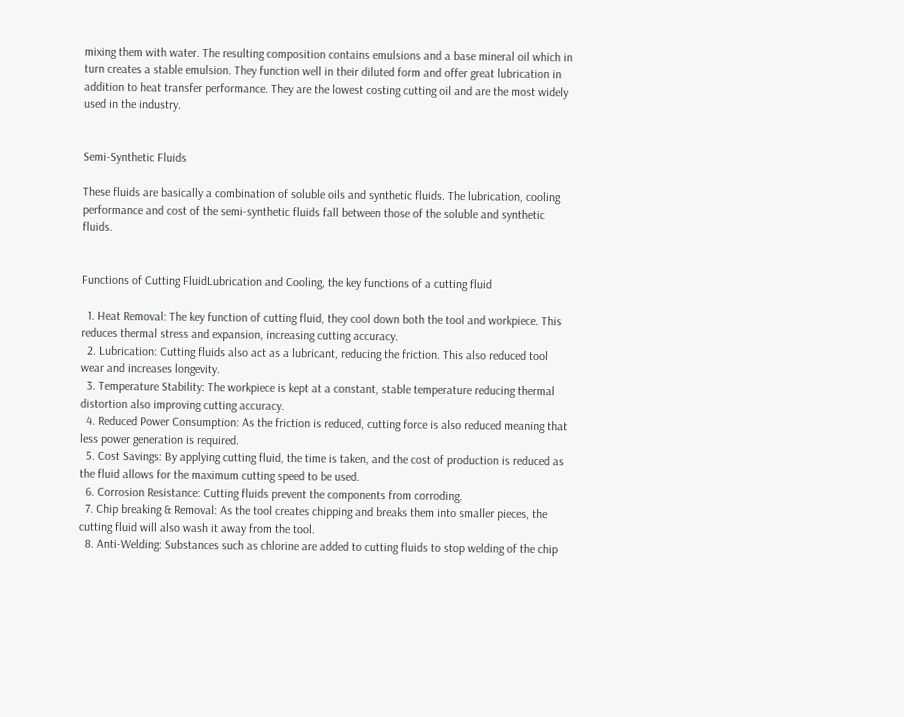mixing them with water. The resulting composition contains emulsions and a base mineral oil which in turn creates a stable emulsion. They function well in their diluted form and offer great lubrication in addition to heat transfer performance. They are the lowest costing cutting oil and are the most widely used in the industry.


Semi-Synthetic Fluids

These fluids are basically a combination of soluble oils and synthetic fluids. The lubrication, cooling performance and cost of the semi-synthetic fluids fall between those of the soluble and synthetic fluids.


Functions of Cutting FluidLubrication and Cooling, the key functions of a cutting fluid

  1. Heat Removal: The key function of cutting fluid, they cool down both the tool and workpiece. This reduces thermal stress and expansion, increasing cutting accuracy.
  2. Lubrication: Cutting fluids also act as a lubricant, reducing the friction. This also reduced tool wear and increases longevity.
  3. Temperature Stability: The workpiece is kept at a constant, stable temperature reducing thermal distortion also improving cutting accuracy.
  4. Reduced Power Consumption: As the friction is reduced, cutting force is also reduced meaning that less power generation is required.
  5. Cost Savings: By applying cutting fluid, the time is taken, and the cost of production is reduced as the fluid allows for the maximum cutting speed to be used.
  6. Corrosion Resistance: Cutting fluids prevent the components from corroding.
  7. Chip breaking & Removal: As the tool creates chipping and breaks them into smaller pieces, the cutting fluid will also wash it away from the tool.
  8. Anti-Welding: Substances such as chlorine are added to cutting fluids to stop welding of the chip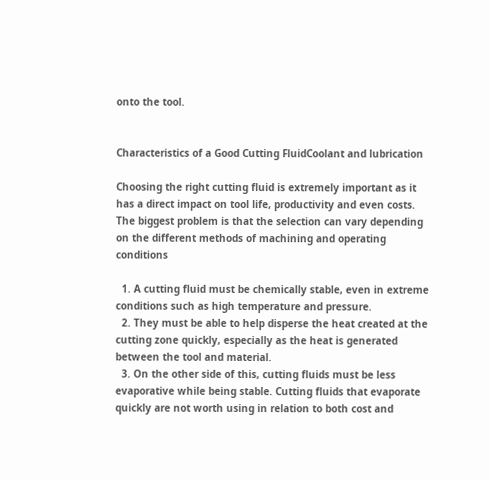onto the tool.


Characteristics of a Good Cutting FluidCoolant and lubrication

Choosing the right cutting fluid is extremely important as it has a direct impact on tool life, productivity and even costs. The biggest problem is that the selection can vary depending on the different methods of machining and operating conditions

  1. A cutting fluid must be chemically stable, even in extreme conditions such as high temperature and pressure.
  2. They must be able to help disperse the heat created at the cutting zone quickly, especially as the heat is generated between the tool and material.
  3. On the other side of this, cutting fluids must be less evaporative while being stable. Cutting fluids that evaporate quickly are not worth using in relation to both cost and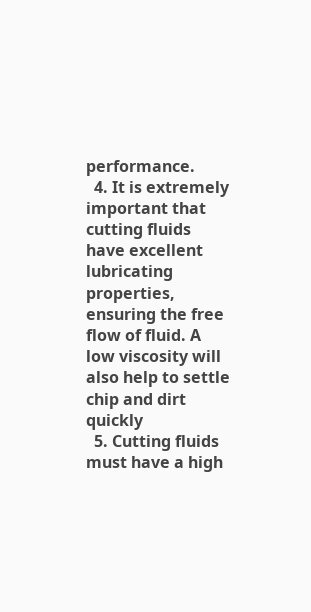performance.
  4. It is extremely important that cutting fluids have excellent lubricating properties, ensuring the free flow of fluid. A low viscosity will also help to settle chip and dirt quickly
  5. Cutting fluids must have a high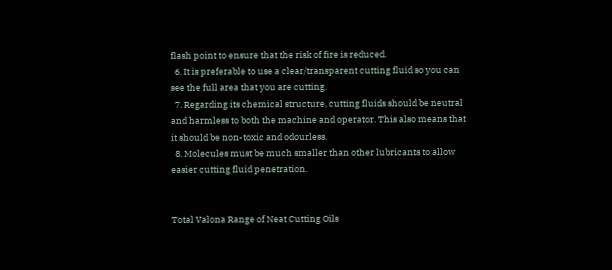flash point to ensure that the risk of fire is reduced.
  6. It is preferable to use a clear/transparent cutting fluid so you can see the full area that you are cutting.
  7. Regarding its chemical structure, cutting fluids should be neutral and harmless to both the machine and operator. This also means that it should be non-toxic and odourless.
  8. Molecules must be much smaller than other lubricants to allow easier cutting fluid penetration.


Total Valona Range of Neat Cutting Oils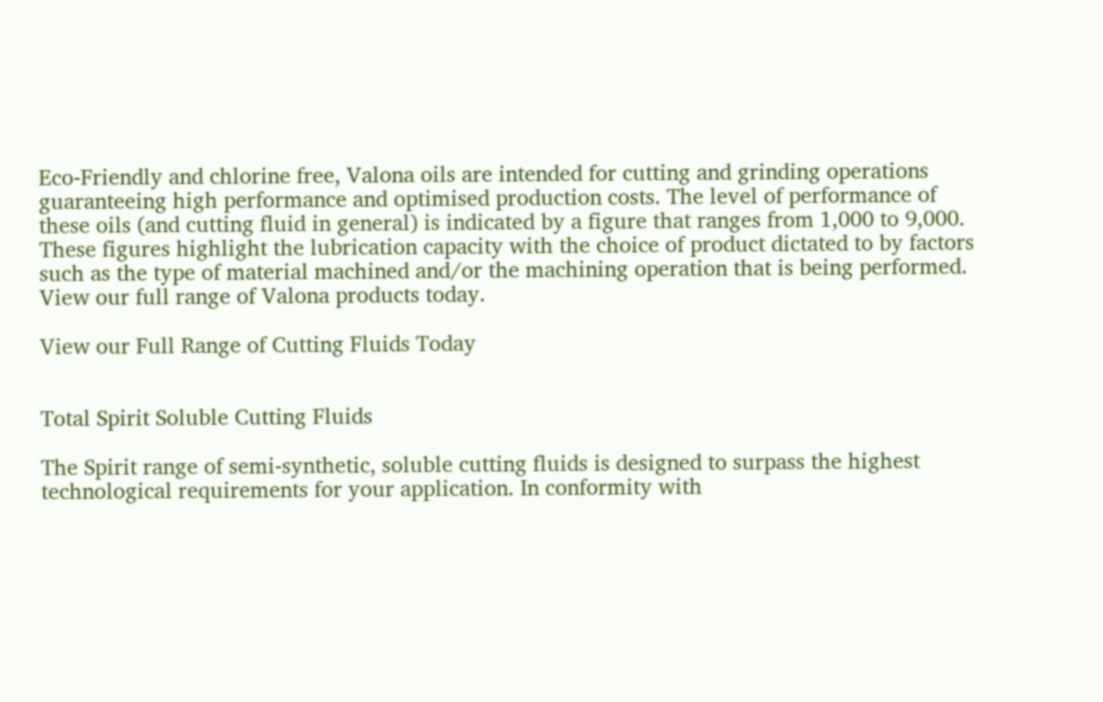Eco-Friendly and chlorine free, Valona oils are intended for cutting and grinding operations guaranteeing high performance and optimised production costs. The level of performance of these oils (and cutting fluid in general) is indicated by a figure that ranges from 1,000 to 9,000. These figures highlight the lubrication capacity with the choice of product dictated to by factors such as the type of material machined and/or the machining operation that is being performed. View our full range of Valona products today.

View our Full Range of Cutting Fluids Today


Total Spirit Soluble Cutting Fluids

The Spirit range of semi-synthetic, soluble cutting fluids is designed to surpass the highest technological requirements for your application. In conformity with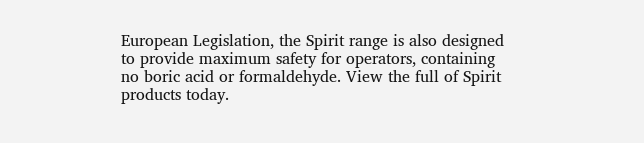European Legislation, the Spirit range is also designed to provide maximum safety for operators, containing no boric acid or formaldehyde. View the full of Spirit products today.